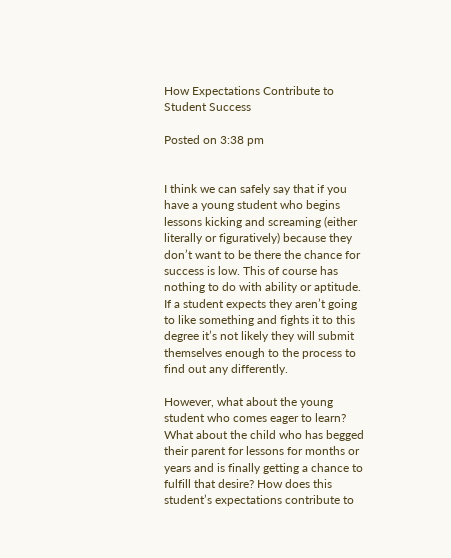How Expectations Contribute to Student Success

Posted on 3:38 pm


I think we can safely say that if you have a young student who begins lessons kicking and screaming (either literally or figuratively) because they don’t want to be there the chance for success is low. This of course has nothing to do with ability or aptitude. If a student expects they aren’t going to like something and fights it to this degree it’s not likely they will submit themselves enough to the process to find out any differently.

However, what about the young student who comes eager to learn? What about the child who has begged their parent for lessons for months or years and is finally getting a chance to fulfill that desire? How does this student’s expectations contribute to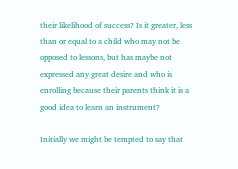their likelihood of success? Is it greater, less than or equal to a child who may not be opposed to lessons, but has maybe not expressed any great desire and who is enrolling because their parents think it is a good idea to learn an instrument?

Initially we might be tempted to say that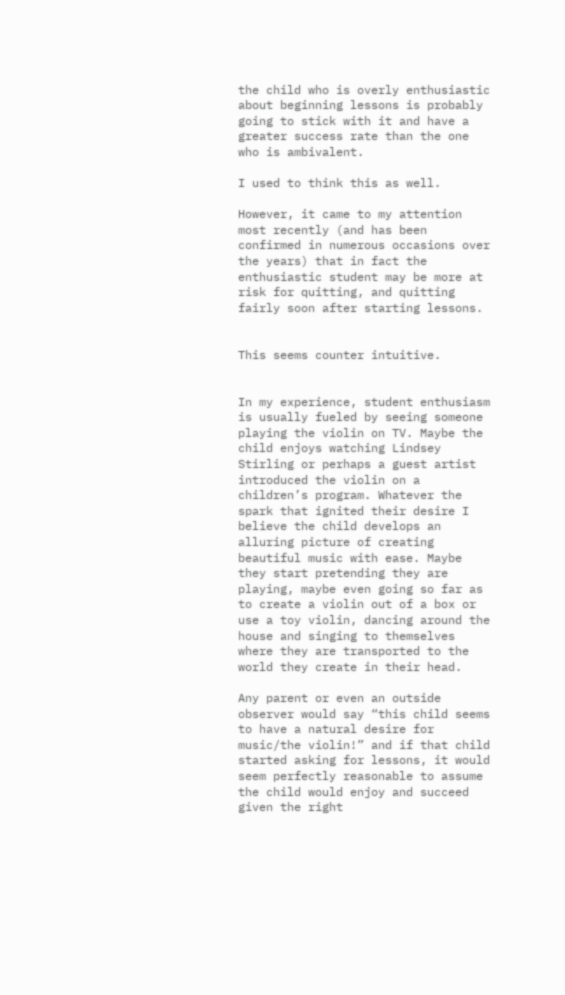the child who is overly enthusiastic about beginning lessons is probably going to stick with it and have a greater success rate than the one who is ambivalent.

I used to think this as well.

However, it came to my attention most recently (and has been confirmed in numerous occasions over the years) that in fact the enthusiastic student may be more at risk for quitting, and quitting fairly soon after starting lessons.


This seems counter intuitive.


In my experience, student enthusiasm is usually fueled by seeing someone playing the violin on TV. Maybe the child enjoys watching Lindsey Stirling or perhaps a guest artist introduced the violin on a children’s program. Whatever the spark that ignited their desire I believe the child develops an alluring picture of creating beautiful music with ease. Maybe they start pretending they are playing, maybe even going so far as to create a violin out of a box or use a toy violin, dancing around the house and singing to themselves where they are transported to the world they create in their head.

Any parent or even an outside observer would say “this child seems to have a natural desire for music/the violin!” and if that child started asking for lessons, it would seem perfectly reasonable to assume the child would enjoy and succeed given the right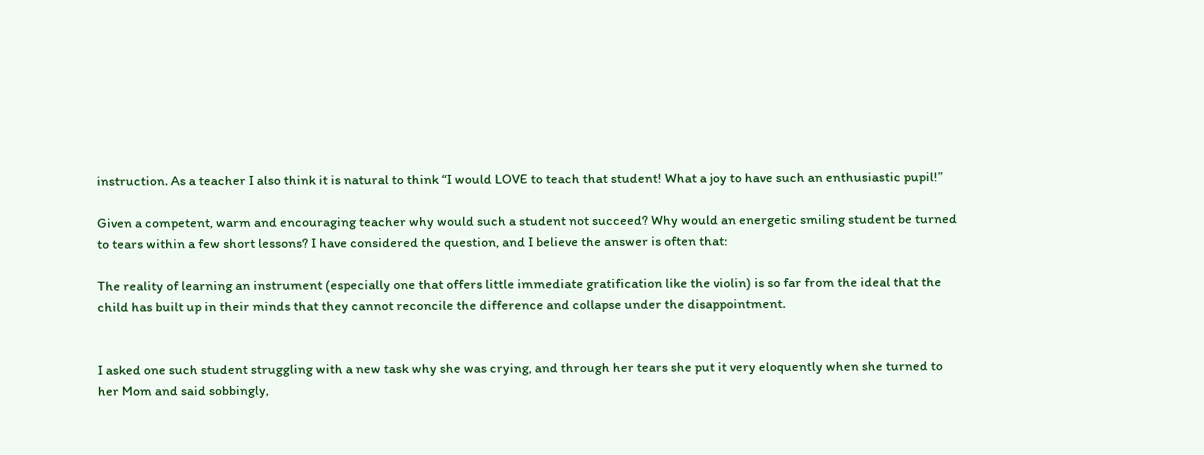instruction. As a teacher I also think it is natural to think “I would LOVE to teach that student! What a joy to have such an enthusiastic pupil!”

Given a competent, warm and encouraging teacher why would such a student not succeed? Why would an energetic smiling student be turned to tears within a few short lessons? I have considered the question, and I believe the answer is often that:

The reality of learning an instrument (especially one that offers little immediate gratification like the violin) is so far from the ideal that the child has built up in their minds that they cannot reconcile the difference and collapse under the disappointment.


I asked one such student struggling with a new task why she was crying, and through her tears she put it very eloquently when she turned to her Mom and said sobbingly,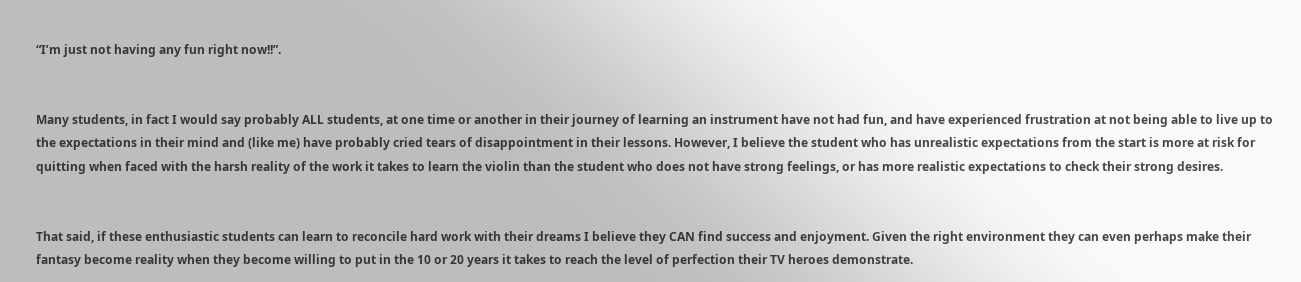“I’m just not having any fun right now!!”.


Many students, in fact I would say probably ALL students, at one time or another in their journey of learning an instrument have not had fun, and have experienced frustration at not being able to live up to the expectations in their mind and (like me) have probably cried tears of disappointment in their lessons. However, I believe the student who has unrealistic expectations from the start is more at risk for quitting when faced with the harsh reality of the work it takes to learn the violin than the student who does not have strong feelings, or has more realistic expectations to check their strong desires.


That said, if these enthusiastic students can learn to reconcile hard work with their dreams I believe they CAN find success and enjoyment. Given the right environment they can even perhaps make their fantasy become reality when they become willing to put in the 10 or 20 years it takes to reach the level of perfection their TV heroes demonstrate.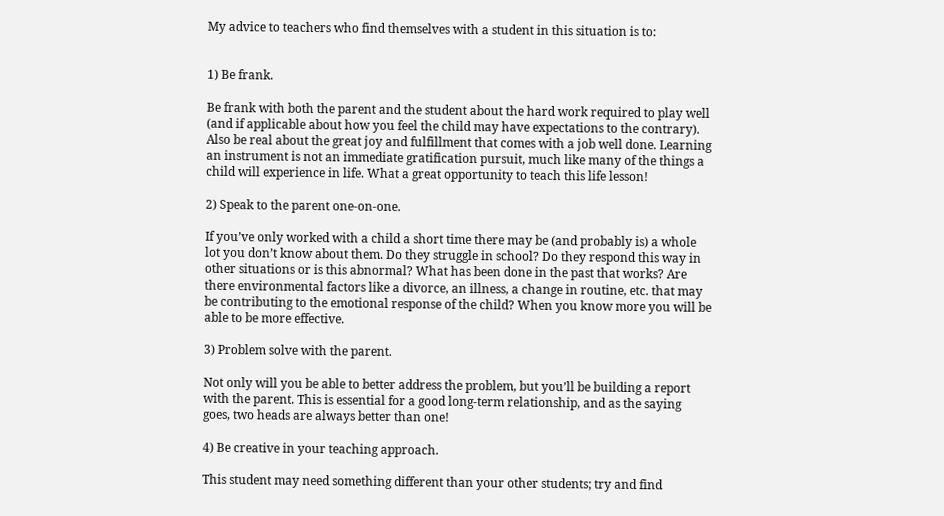My advice to teachers who find themselves with a student in this situation is to:


1) Be frank.

Be frank with both the parent and the student about the hard work required to play well (and if applicable about how you feel the child may have expectations to the contrary). Also be real about the great joy and fulfillment that comes with a job well done. Learning an instrument is not an immediate gratification pursuit, much like many of the things a child will experience in life. What a great opportunity to teach this life lesson!

2) Speak to the parent one-on-one.

If you’ve only worked with a child a short time there may be (and probably is) a whole lot you don’t know about them. Do they struggle in school? Do they respond this way in other situations or is this abnormal? What has been done in the past that works? Are there environmental factors like a divorce, an illness, a change in routine, etc. that may be contributing to the emotional response of the child? When you know more you will be able to be more effective.

3) Problem solve with the parent.

Not only will you be able to better address the problem, but you’ll be building a report with the parent. This is essential for a good long-term relationship, and as the saying goes, two heads are always better than one!

4) Be creative in your teaching approach.

This student may need something different than your other students; try and find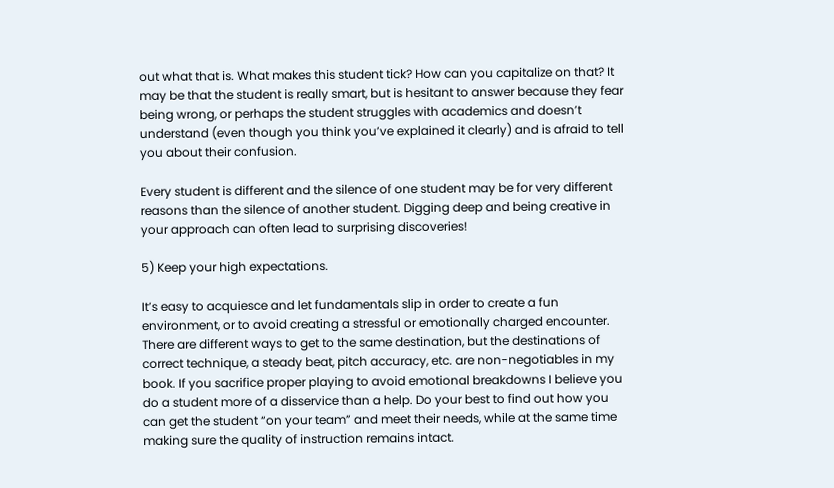out what that is. What makes this student tick? How can you capitalize on that? It may be that the student is really smart, but is hesitant to answer because they fear being wrong, or perhaps the student struggles with academics and doesn’t understand (even though you think you’ve explained it clearly) and is afraid to tell you about their confusion.

Every student is different and the silence of one student may be for very different reasons than the silence of another student. Digging deep and being creative in your approach can often lead to surprising discoveries!

5) Keep your high expectations.

It’s easy to acquiesce and let fundamentals slip in order to create a fun environment, or to avoid creating a stressful or emotionally charged encounter. There are different ways to get to the same destination, but the destinations of correct technique, a steady beat, pitch accuracy, etc. are non-negotiables in my book. If you sacrifice proper playing to avoid emotional breakdowns I believe you do a student more of a disservice than a help. Do your best to find out how you can get the student “on your team” and meet their needs, while at the same time making sure the quality of instruction remains intact.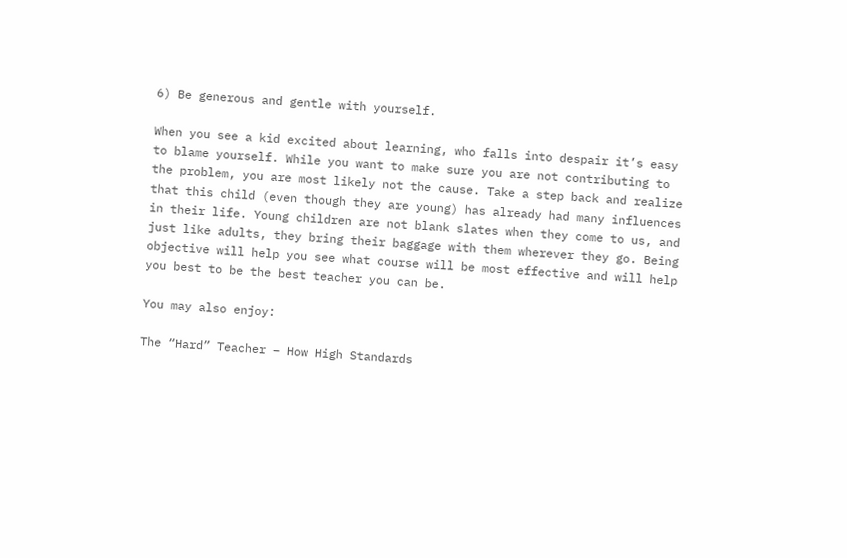6) Be generous and gentle with yourself.

When you see a kid excited about learning, who falls into despair it’s easy to blame yourself. While you want to make sure you are not contributing to the problem, you are most likely not the cause. Take a step back and realize that this child (even though they are young) has already had many influences in their life. Young children are not blank slates when they come to us, and just like adults, they bring their baggage with them wherever they go. Being objective will help you see what course will be most effective and will help you best to be the best teacher you can be.

You may also enjoy:

The “Hard” Teacher – How High Standards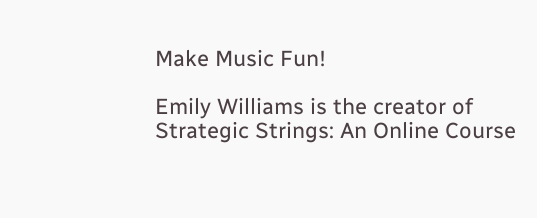Make Music Fun!

Emily Williams is the creator of Strategic Strings: An Online Course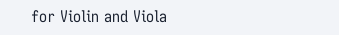for Violin and Viola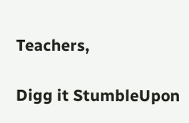Teachers,

Digg it StumbleUpon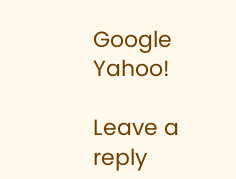Google Yahoo!

Leave a reply